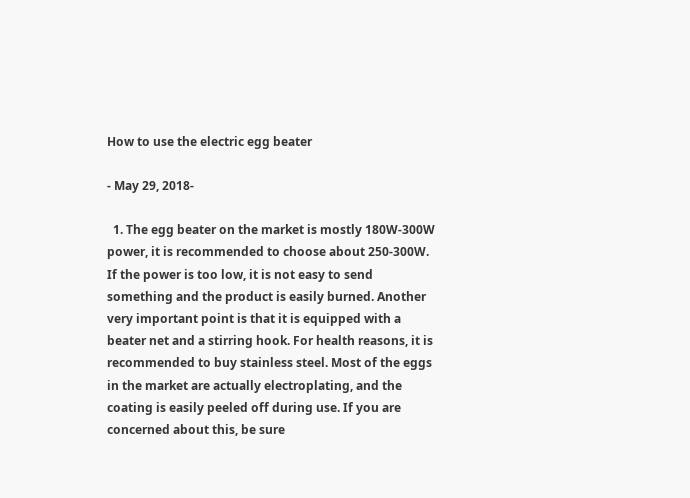How to use the electric egg beater

- May 29, 2018-

  1. The egg beater on the market is mostly 180W-300W power, it is recommended to choose about 250-300W. If the power is too low, it is not easy to send something and the product is easily burned. Another very important point is that it is equipped with a beater net and a stirring hook. For health reasons, it is recommended to buy stainless steel. Most of the eggs in the market are actually electroplating, and the coating is easily peeled off during use. If you are concerned about this, be sure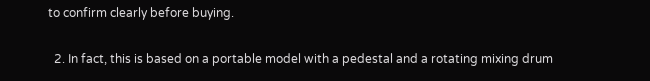to confirm clearly before buying.

  2. In fact, this is based on a portable model with a pedestal and a rotating mixing drum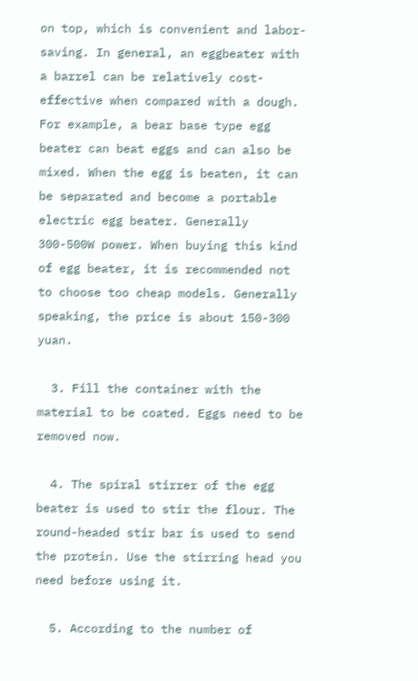on top, which is convenient and labor-saving. In general, an eggbeater with a barrel can be relatively cost-effective when compared with a dough. For example, a bear base type egg beater can beat eggs and can also be mixed. When the egg is beaten, it can be separated and become a portable electric egg beater. Generally 300-500W power. When buying this kind of egg beater, it is recommended not to choose too cheap models. Generally speaking, the price is about 150-300 yuan.

  3. Fill the container with the material to be coated. Eggs need to be removed now.

  4. The spiral stirrer of the egg beater is used to stir the flour. The round-headed stir bar is used to send the protein. Use the stirring head you need before using it.

  5. According to the number of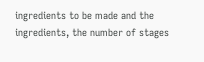ingredients to be made and the ingredients, the number of stages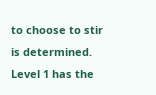to choose to stir is determined. Level 1 has the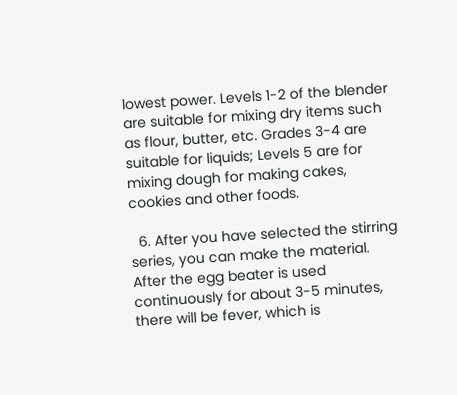lowest power. Levels 1-2 of the blender are suitable for mixing dry items such as flour, butter, etc. Grades 3-4 are suitable for liquids; Levels 5 are for mixing dough for making cakes, cookies and other foods.

  6. After you have selected the stirring series, you can make the material. After the egg beater is used continuously for about 3-5 minutes, there will be fever, which is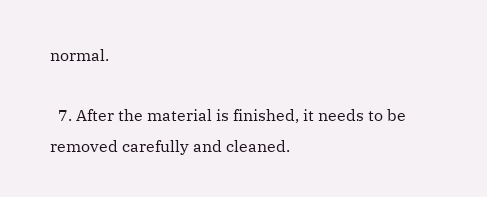normal.

  7. After the material is finished, it needs to be removed carefully and cleaned.